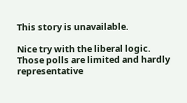This story is unavailable.

Nice try with the liberal logic. Those polls are limited and hardly representative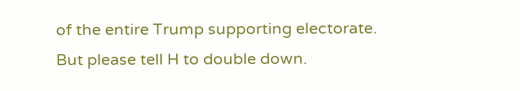of the entire Trump supporting electorate. But please tell H to double down.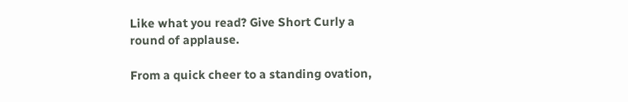Like what you read? Give Short Curly a round of applause.

From a quick cheer to a standing ovation,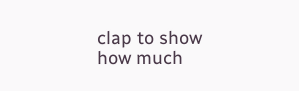clap to show how much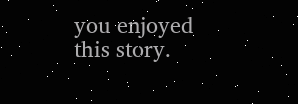you enjoyed this story.